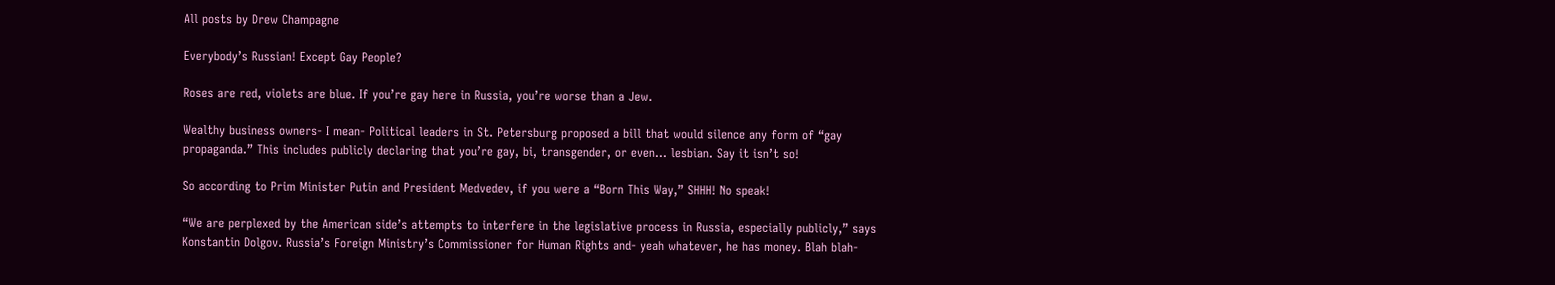All posts by Drew Champagne

Everybody’s Russian! Except Gay People?

Roses are red, violets are blue. If you’re gay here in Russia, you’re worse than a Jew.

Wealthy business owners- I mean- Political leaders in St. Petersburg proposed a bill that would silence any form of “gay propaganda.” This includes publicly declaring that you’re gay, bi, transgender, or even… lesbian. Say it isn’t so!

So according to Prim Minister Putin and President Medvedev, if you were a “Born This Way,” SHHH! No speak!

“We are perplexed by the American side’s attempts to interfere in the legislative process in Russia, especially publicly,” says Konstantin Dolgov. Russia’s Foreign Ministry’s Commissioner for Human Rights and- yeah whatever, he has money. Blah blah-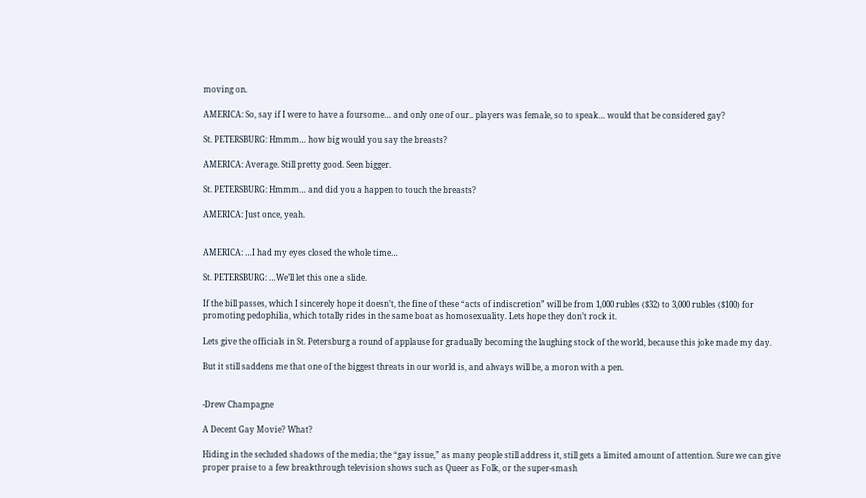moving on.

AMERICA: So, say if I were to have a foursome… and only one of our.. players was female, so to speak… would that be considered gay?

St. PETERSBURG: Hmmm… how big would you say the breasts?

AMERICA: Average. Still pretty good. Seen bigger.

St. PETERSBURG: Hmmm… and did you a happen to touch the breasts?

AMERICA: Just once, yeah.


AMERICA: …I had my eyes closed the whole time…

St. PETERSBURG: …We’ll let this one a slide.

If the bill passes, which I sincerely hope it doesn’t, the fine of these “acts of indiscretion” will be from 1,000 rubles ($32) to 3,000 rubles ($100) for promoting pedophilia, which totally rides in the same boat as homosexuality. Lets hope they don’t rock it.

Lets give the officials in St. Petersburg a round of applause for gradually becoming the laughing stock of the world, because this joke made my day.

But it still saddens me that one of the biggest threats in our world is, and always will be, a moron with a pen.


-Drew Champagne

A Decent Gay Movie? What?

Hiding in the secluded shadows of the media; the “gay issue,” as many people still address it, still gets a limited amount of attention. Sure we can give proper praise to a few breakthrough television shows such as Queer as Folk, or the super-smash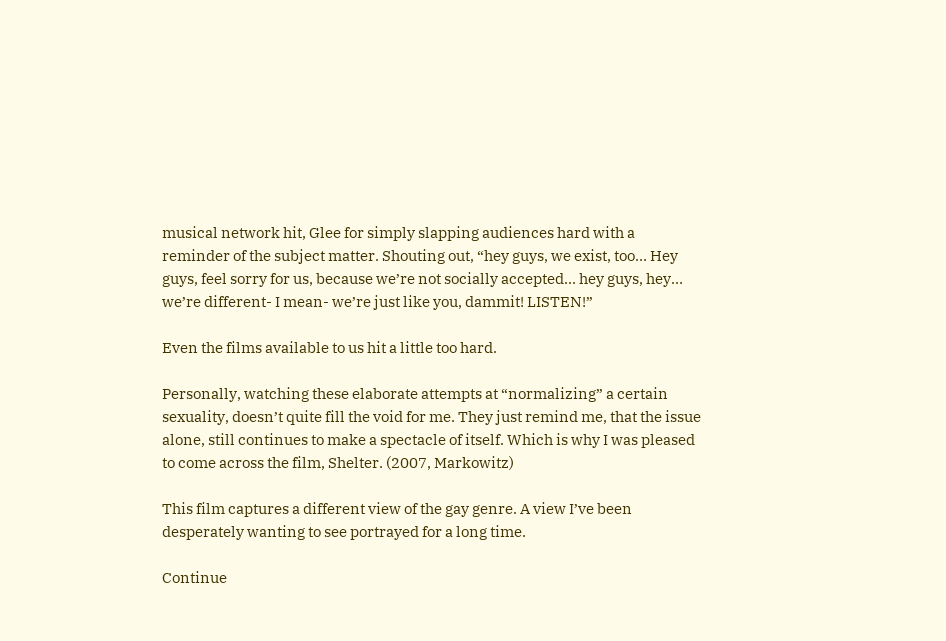musical network hit, Glee for simply slapping audiences hard with a reminder of the subject matter. Shouting out, “hey guys, we exist, too… Hey guys, feel sorry for us, because we’re not socially accepted… hey guys, hey… we’re different- I mean- we’re just like you, dammit! LISTEN!”

Even the films available to us hit a little too hard.

Personally, watching these elaborate attempts at “normalizing” a certain sexuality, doesn’t quite fill the void for me. They just remind me, that the issue alone, still continues to make a spectacle of itself. Which is why I was pleased to come across the film, Shelter. (2007, Markowitz)

This film captures a different view of the gay genre. A view I’ve been desperately wanting to see portrayed for a long time.

Continue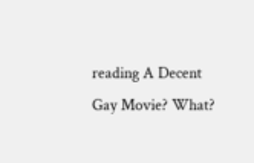reading A Decent Gay Movie? What?